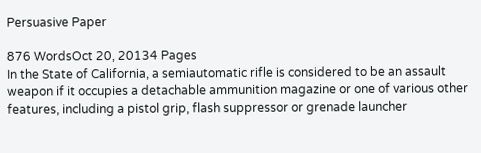Persuasive Paper

876 WordsOct 20, 20134 Pages
In the State of California, a semiautomatic rifle is considered to be an assault weapon if it occupies a detachable ammunition magazine or one of various other features, including a pistol grip, flash suppressor or grenade launcher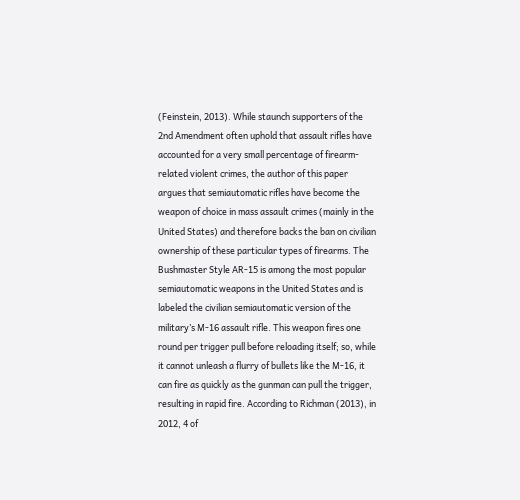(Feinstein, 2013). While staunch supporters of the 2nd Amendment often uphold that assault rifles have accounted for a very small percentage of firearm-related violent crimes, the author of this paper argues that semiautomatic rifles have become the weapon of choice in mass assault crimes (mainly in the United States) and therefore backs the ban on civilian ownership of these particular types of firearms. The Bushmaster Style AR-15 is among the most popular semiautomatic weapons in the United States and is labeled the civilian semiautomatic version of the military’s M-16 assault rifle. This weapon fires one round per trigger pull before reloading itself; so, while it cannot unleash a flurry of bullets like the M-16, it can fire as quickly as the gunman can pull the trigger, resulting in rapid fire. According to Richman (2013), in 2012, 4 of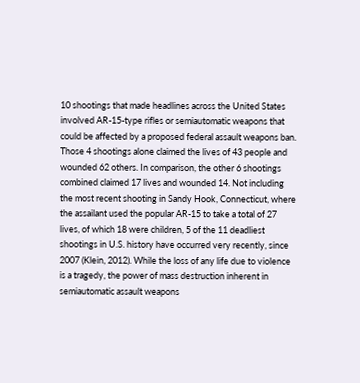10 shootings that made headlines across the United States involved AR-15-type rifles or semiautomatic weapons that could be affected by a proposed federal assault weapons ban. Those 4 shootings alone claimed the lives of 43 people and wounded 62 others. In comparison, the other 6 shootings combined claimed 17 lives and wounded 14. Not including the most recent shooting in Sandy Hook, Connecticut, where the assailant used the popular AR-15 to take a total of 27 lives, of which 18 were children, 5 of the 11 deadliest shootings in U.S. history have occurred very recently, since 2007 (Klein, 2012). While the loss of any life due to violence is a tragedy, the power of mass destruction inherent in semiautomatic assault weapons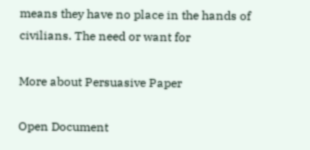means they have no place in the hands of civilians. The need or want for

More about Persuasive Paper

Open Document